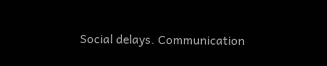Social delays. Communication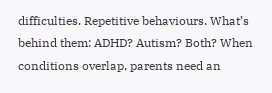difficulties. Repetitive behaviours. What’s behind them: ADHD? Autism? Both? When conditions overlap, parents need an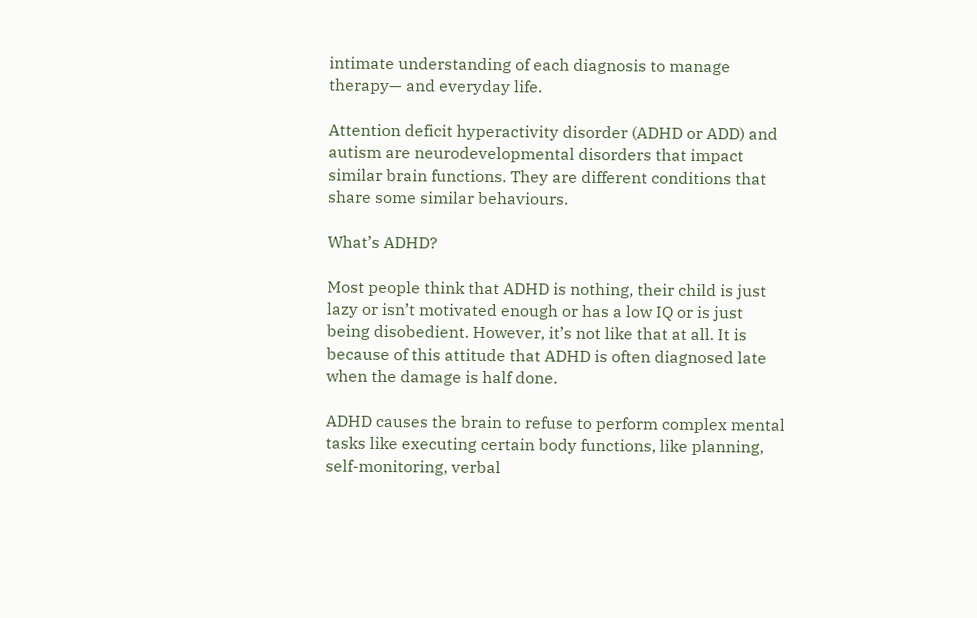intimate understanding of each diagnosis to manage therapy— and everyday life.

Attention deficit hyperactivity disorder (ADHD or ADD) and autism are neurodevelopmental disorders that impact similar brain functions. They are different conditions that share some similar behaviours.

What’s ADHD?

Most people think that ADHD is nothing, their child is just lazy or isn’t motivated enough or has a low IQ or is just being disobedient. However, it’s not like that at all. It is because of this attitude that ADHD is often diagnosed late when the damage is half done.

ADHD causes the brain to refuse to perform complex mental tasks like executing certain body functions, like planning, self-monitoring, verbal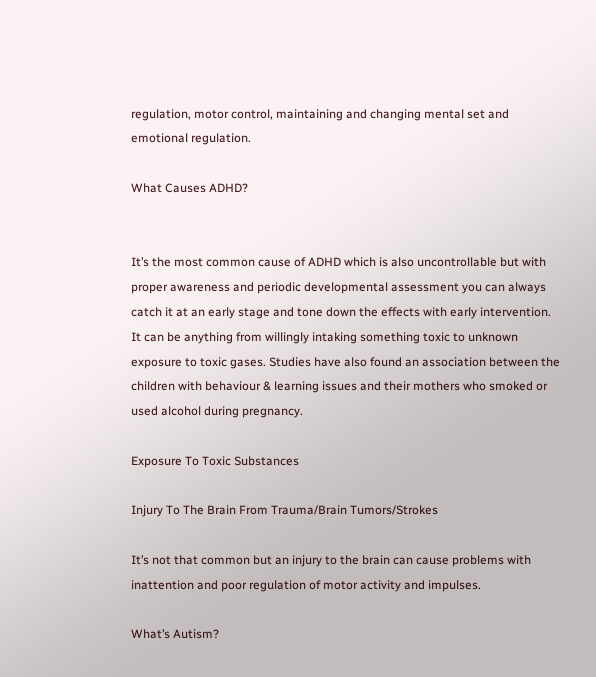regulation, motor control, maintaining and changing mental set and emotional regulation.

What Causes ADHD?


It’s the most common cause of ADHD which is also uncontrollable but with proper awareness and periodic developmental assessment you can always catch it at an early stage and tone down the effects with early intervention.
It can be anything from willingly intaking something toxic to unknown exposure to toxic gases. Studies have also found an association between the children with behaviour & learning issues and their mothers who smoked or used alcohol during pregnancy.

Exposure To Toxic Substances

Injury To The Brain From Trauma/Brain Tumors/Strokes

It’s not that common but an injury to the brain can cause problems with inattention and poor regulation of motor activity and impulses.

What’s Autism?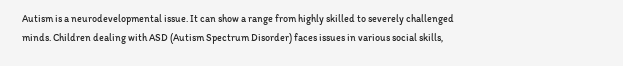Autism is a neurodevelopmental issue. It can show a range from highly skilled to severely challenged minds. Children dealing with ASD (Autism Spectrum Disorder) faces issues in various social skills,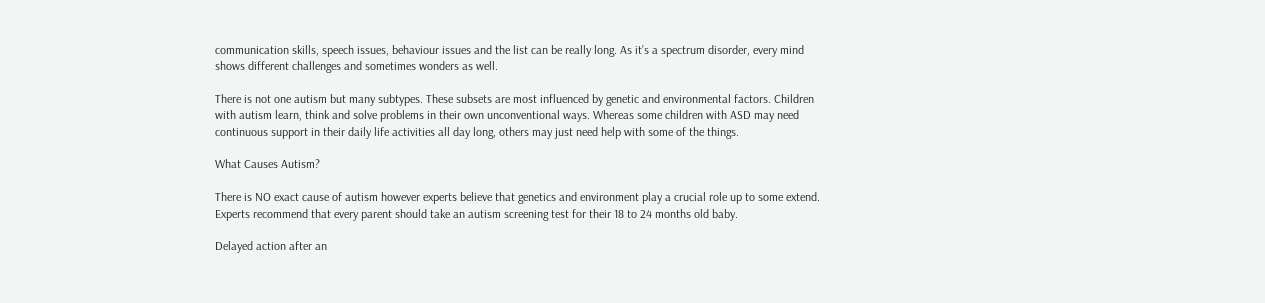communication skills, speech issues, behaviour issues and the list can be really long. As it’s a spectrum disorder, every mind shows different challenges and sometimes wonders as well.

There is not one autism but many subtypes. These subsets are most influenced by genetic and environmental factors. Children with autism learn, think and solve problems in their own unconventional ways. Whereas some children with ASD may need continuous support in their daily life activities all day long, others may just need help with some of the things.

What Causes Autism?

There is NO exact cause of autism however experts believe that genetics and environment play a crucial role up to some extend. Experts recommend that every parent should take an autism screening test for their 18 to 24 months old baby.

Delayed action after an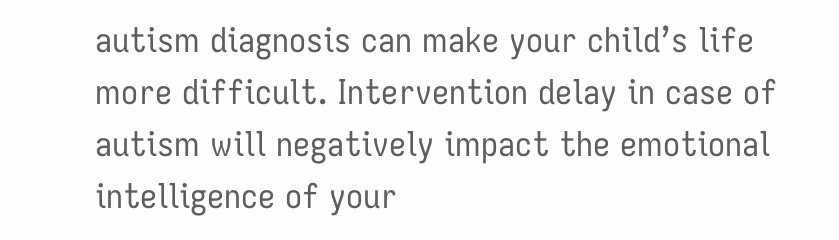autism diagnosis can make your child’s life more difficult. Intervention delay in case of autism will negatively impact the emotional intelligence of your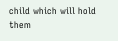child which will hold them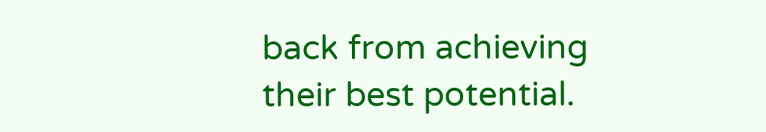back from achieving their best potential.